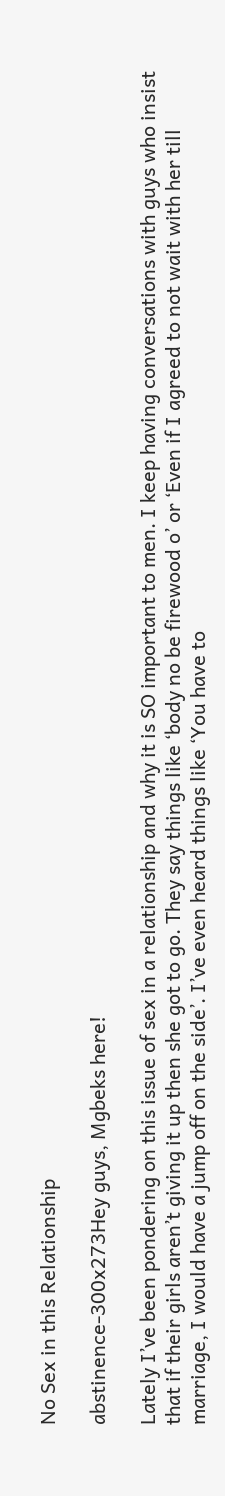No Sex in this Relationship

abstinence-300x273Hey guys, Mgbeks here!

Lately I’ve been pondering on this issue of sex in a relationship and why it is SO important to men. I keep having conversations with guys who insist that if their girls aren’t giving it up then she got to go. They say things like ‘body no be firewood o’ or ‘Even if I agreed to not wait with her till marriage, I would have a jump off on the side’. I’ve even heard things like ‘You have to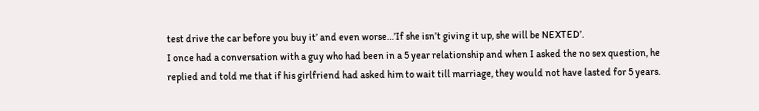test drive the car before you buy it’ and even worse…’If she isn’t giving it up, she will be NEXTED’.
I once had a conversation with a guy who had been in a 5 year relationship and when I asked the no sex question, he replied and told me that if his girlfriend had asked him to wait till marriage, they would not have lasted for 5 years.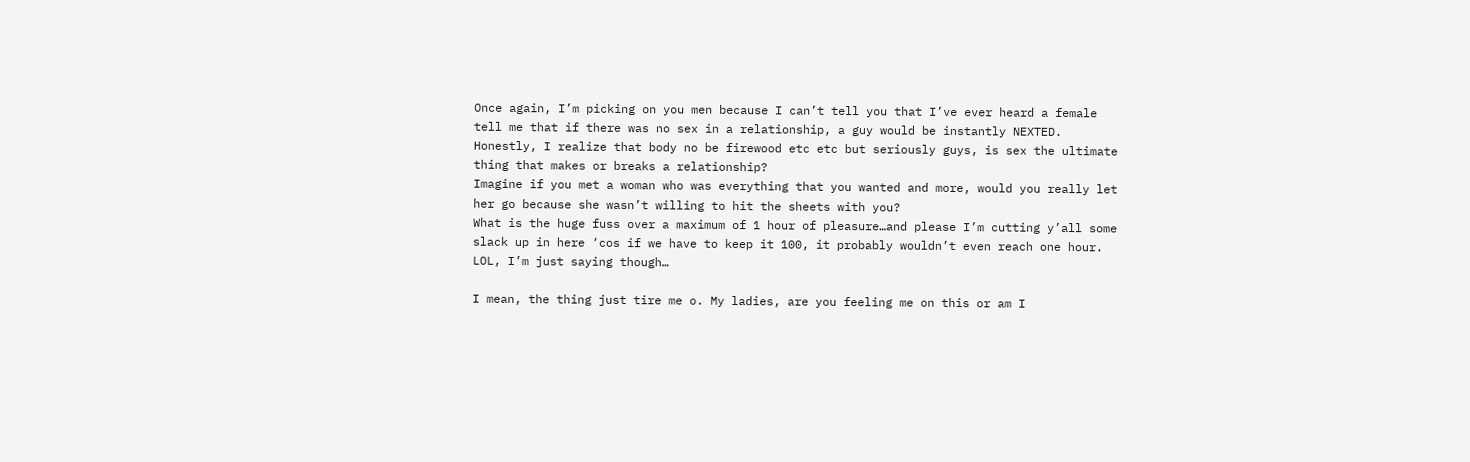Once again, I’m picking on you men because I can’t tell you that I’ve ever heard a female tell me that if there was no sex in a relationship, a guy would be instantly NEXTED. Honestly, I realize that body no be firewood etc etc but seriously guys, is sex the ultimate thing that makes or breaks a relationship?
Imagine if you met a woman who was everything that you wanted and more, would you really let her go because she wasn’t willing to hit the sheets with you?
What is the huge fuss over a maximum of 1 hour of pleasure…and please I’m cutting y’all some slack up in here ‘cos if we have to keep it 100, it probably wouldn’t even reach one hour. LOL, I’m just saying though…

I mean, the thing just tire me o. My ladies, are you feeling me on this or am I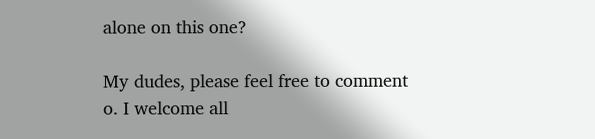alone on this one?

My dudes, please feel free to comment o. I welcome all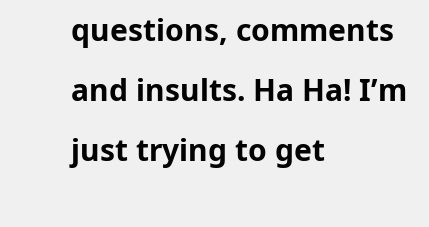questions, comments and insults. Ha Ha! I’m just trying to get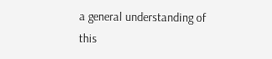a general understanding of this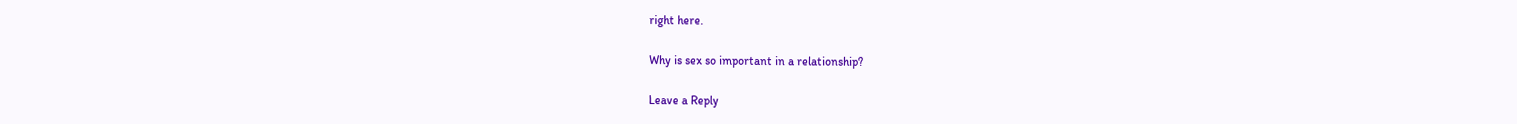right here.

Why is sex so important in a relationship?

Leave a Reply